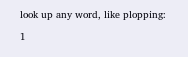look up any word, like plopping:

1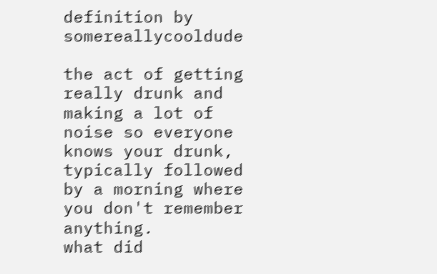definition by somereallycooldude

the act of getting really drunk and making a lot of noise so everyone knows your drunk, typically followed by a morning where you don't remember anything.
what did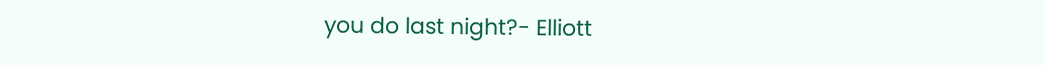you do last night?- Elliott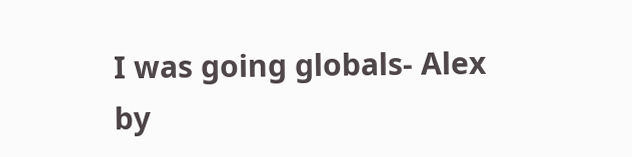I was going globals- Alex
by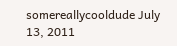somereallycooldude July 13, 2011